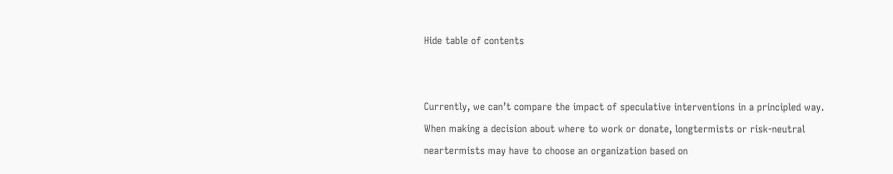Hide table of contents


Currently, we can’t compare the impact of speculative interventions in a principled way. When making a decision about where to work or donate, longtermists or risk-neutral neartermists may have to choose an organization based on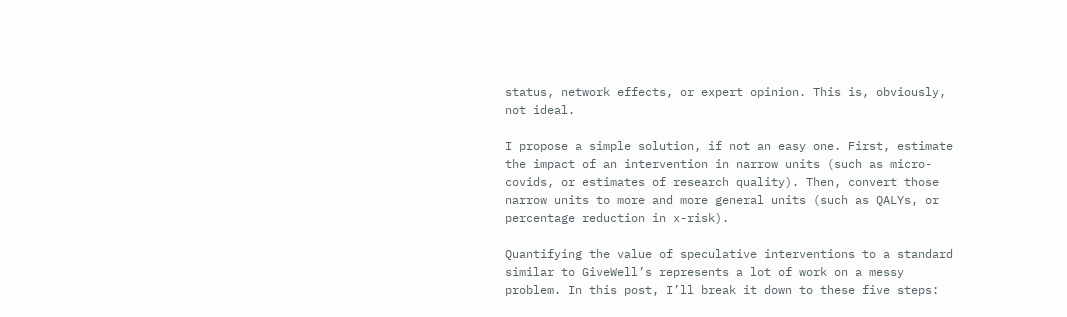status, network effects, or expert opinion. This is, obviously, not ideal.

I propose a simple solution, if not an easy one. First, estimate the impact of an intervention in narrow units (such as micro-covids, or estimates of research quality). Then, convert those narrow units to more and more general units (such as QALYs, or percentage reduction in x-risk).

Quantifying the value of speculative interventions to a standard similar to GiveWell’s represents a lot of work on a messy problem. In this post, I’ll break it down to these five steps: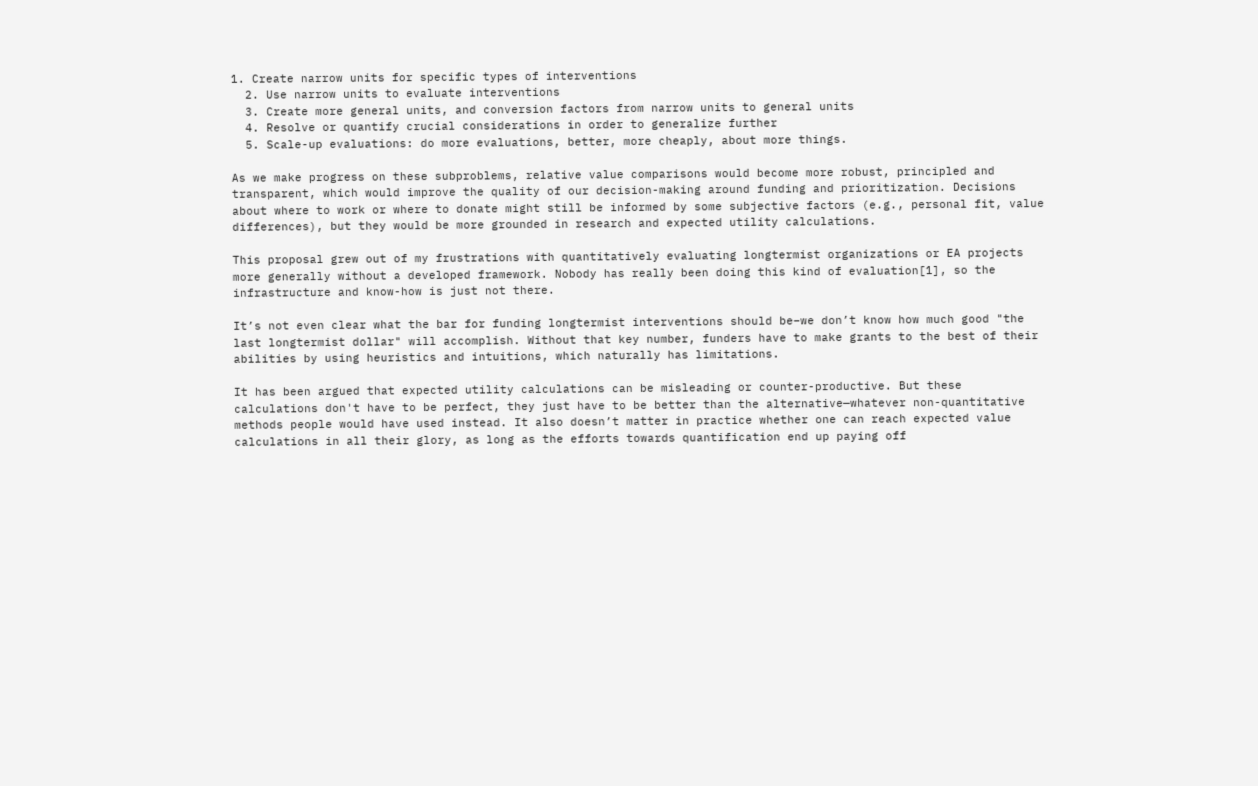1. Create narrow units for specific types of interventions
  2. Use narrow units to evaluate interventions
  3. Create more general units, and conversion factors from narrow units to general units
  4. Resolve or quantify crucial considerations in order to generalize further
  5. Scale-up evaluations: do more evaluations, better, more cheaply, about more things.

As we make progress on these subproblems, relative value comparisons would become more robust, principled and transparent, which would improve the quality of our decision-making around funding and prioritization. Decisions about where to work or where to donate might still be informed by some subjective factors (e.g., personal fit, value differences), but they would be more grounded in research and expected utility calculations.

This proposal grew out of my frustrations with quantitatively evaluating longtermist organizations or EA projects more generally without a developed framework. Nobody has really been doing this kind of evaluation[1], so the infrastructure and know-how is just not there.

It’s not even clear what the bar for funding longtermist interventions should be–we don’t know how much good "the last longtermist dollar" will accomplish. Without that key number, funders have to make grants to the best of their abilities by using heuristics and intuitions, which naturally has limitations.

It has been argued that expected utility calculations can be misleading or counter-productive. But these calculations don't have to be perfect, they just have to be better than the alternative—whatever non-quantitative methods people would have used instead. It also doesn’t matter in practice whether one can reach expected value calculations in all their glory, as long as the efforts towards quantification end up paying off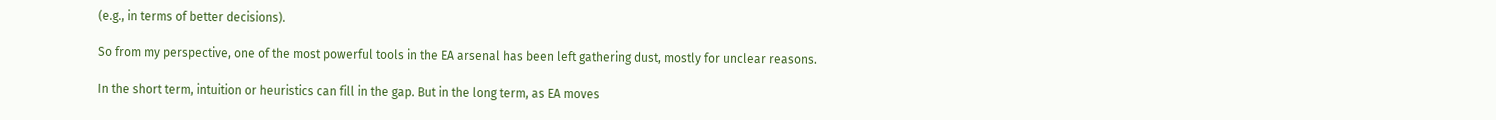(e.g., in terms of better decisions).

So from my perspective, one of the most powerful tools in the EA arsenal has been left gathering dust, mostly for unclear reasons.

In the short term, intuition or heuristics can fill in the gap. But in the long term, as EA moves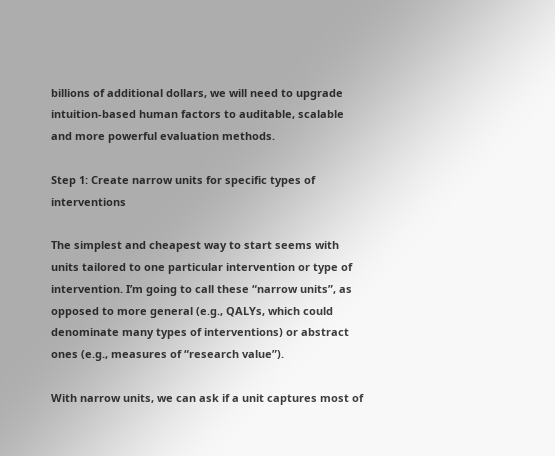billions of additional dollars, we will need to upgrade intuition-based human factors to auditable, scalable and more powerful evaluation methods.

Step 1: Create narrow units for specific types of interventions

The simplest and cheapest way to start seems with units tailored to one particular intervention or type of intervention. I’m going to call these “narrow units”, as opposed to more general (e.g., QALYs, which could denominate many types of interventions) or abstract ones (e.g., measures of “research value”).

With narrow units, we can ask if a unit captures most of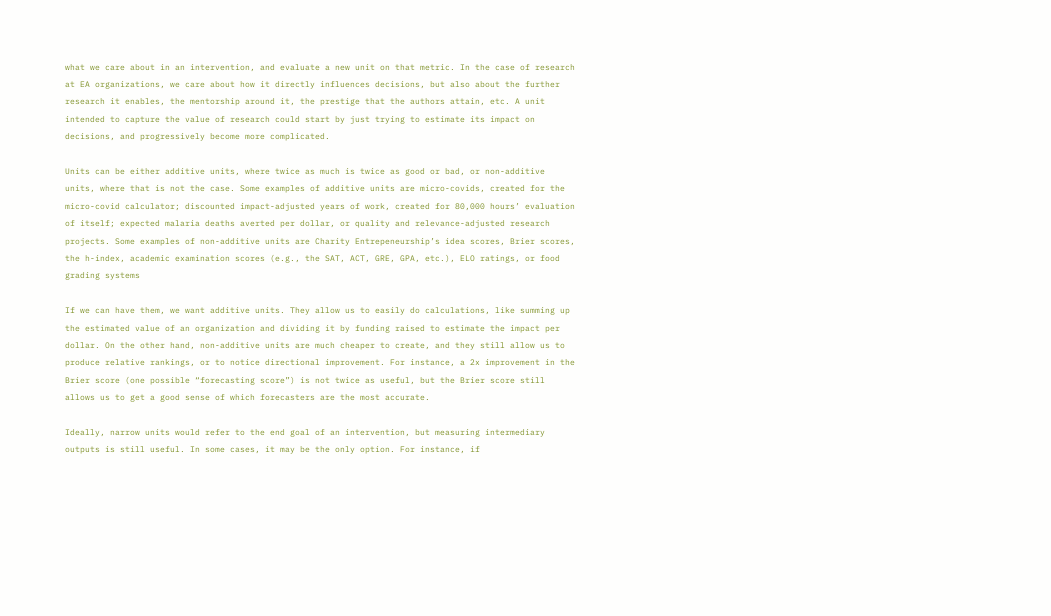what we care about in an intervention, and evaluate a new unit on that metric. In the case of research at EA organizations, we care about how it directly influences decisions, but also about the further research it enables, the mentorship around it, the prestige that the authors attain, etc. A unit intended to capture the value of research could start by just trying to estimate its impact on decisions, and progressively become more complicated.

Units can be either additive units, where twice as much is twice as good or bad, or non-additive units, where that is not the case. Some examples of additive units are micro-covids, created for the micro-covid calculator; discounted impact-adjusted years of work, created for 80,000 hours’ evaluation of itself; expected malaria deaths averted per dollar, or quality and relevance-adjusted research projects. Some examples of non-additive units are Charity Entrepeneurship’s idea scores, Brier scores, the h-index, academic examination scores (e.g., the SAT, ACT, GRE, GPA, etc.), ELO ratings, or food grading systems

If we can have them, we want additive units. They allow us to easily do calculations, like summing up the estimated value of an organization and dividing it by funding raised to estimate the impact per dollar. On the other hand, non-additive units are much cheaper to create, and they still allow us to produce relative rankings, or to notice directional improvement. For instance, a 2x improvement in the Brier score (one possible “forecasting score”) is not twice as useful, but the Brier score still allows us to get a good sense of which forecasters are the most accurate.

Ideally, narrow units would refer to the end goal of an intervention, but measuring intermediary outputs is still useful. In some cases, it may be the only option. For instance, if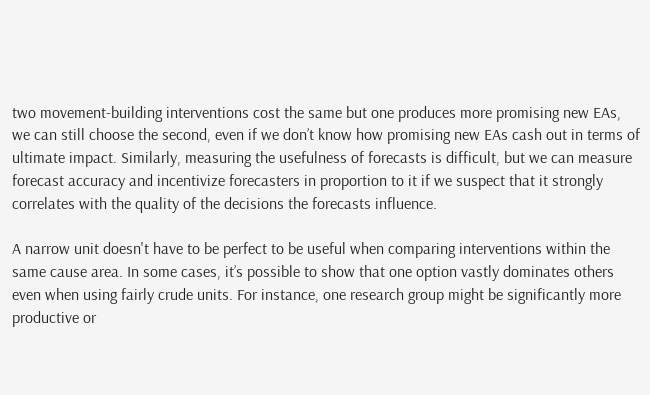two movement-building interventions cost the same but one produces more promising new EAs, we can still choose the second, even if we don’t know how promising new EAs cash out in terms of ultimate impact. Similarly, measuring the usefulness of forecasts is difficult, but we can measure forecast accuracy and incentivize forecasters in proportion to it if we suspect that it strongly correlates with the quality of the decisions the forecasts influence.

A narrow unit doesn't have to be perfect to be useful when comparing interventions within the same cause area. In some cases, it’s possible to show that one option vastly dominates others even when using fairly crude units. For instance, one research group might be significantly more productive or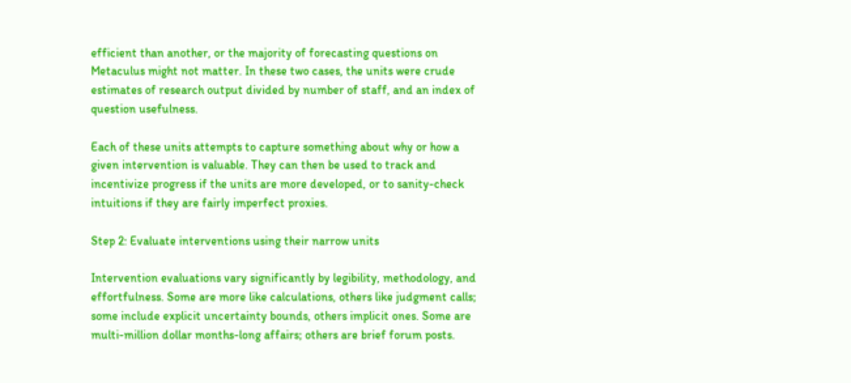efficient than another, or the majority of forecasting questions on Metaculus might not matter. In these two cases, the units were crude estimates of research output divided by number of staff, and an index of question usefulness.

Each of these units attempts to capture something about why or how a given intervention is valuable. They can then be used to track and incentivize progress if the units are more developed, or to sanity-check intuitions if they are fairly imperfect proxies.

Step 2: Evaluate interventions using their narrow units

Intervention evaluations vary significantly by legibility, methodology, and effortfulness. Some are more like calculations, others like judgment calls; some include explicit uncertainty bounds, others implicit ones. Some are multi-million dollar months-long affairs; others are brief forum posts.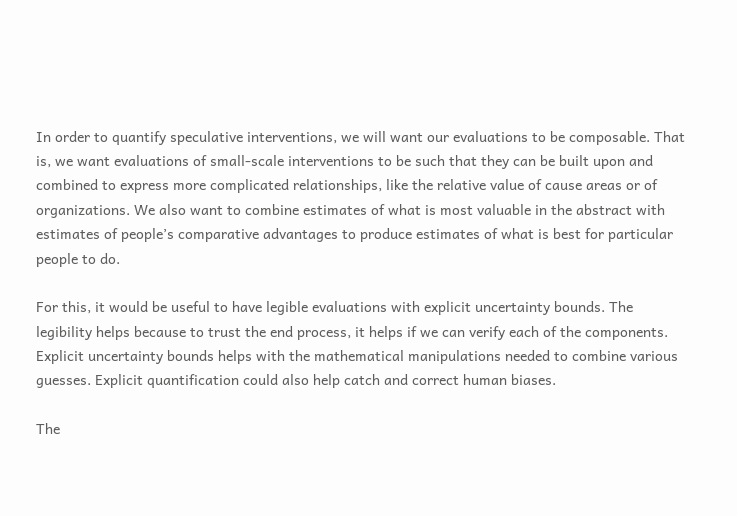In order to quantify speculative interventions, we will want our evaluations to be composable. That is, we want evaluations of small-scale interventions to be such that they can be built upon and combined to express more complicated relationships, like the relative value of cause areas or of organizations. We also want to combine estimates of what is most valuable in the abstract with estimates of people’s comparative advantages to produce estimates of what is best for particular people to do.

For this, it would be useful to have legible evaluations with explicit uncertainty bounds. The legibility helps because to trust the end process, it helps if we can verify each of the components. Explicit uncertainty bounds helps with the mathematical manipulations needed to combine various guesses. Explicit quantification could also help catch and correct human biases.

The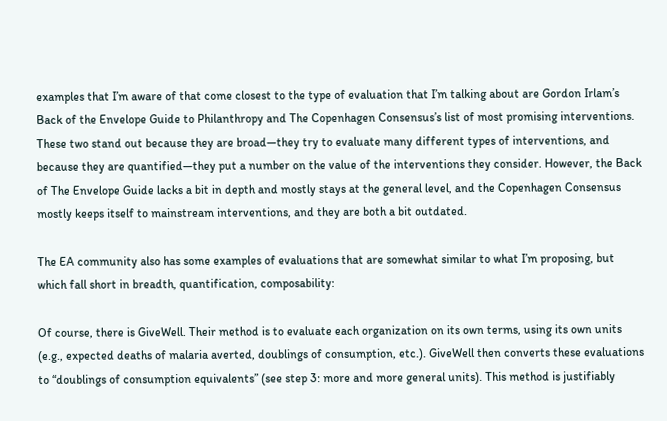examples that I’m aware of that come closest to the type of evaluation that I’m talking about are Gordon Irlam’s Back of the Envelope Guide to Philanthropy and The Copenhagen Consensus’s list of most promising interventions. These two stand out because they are broad—they try to evaluate many different types of interventions, and because they are quantified—they put a number on the value of the interventions they consider. However, the Back of The Envelope Guide lacks a bit in depth and mostly stays at the general level, and the Copenhagen Consensus mostly keeps itself to mainstream interventions, and they are both a bit outdated.

The EA community also has some examples of evaluations that are somewhat similar to what I’m proposing, but which fall short in breadth, quantification, composability:

Of course, there is GiveWell. Their method is to evaluate each organization on its own terms, using its own units (e.g., expected deaths of malaria averted, doublings of consumption, etc.). GiveWell then converts these evaluations to “doublings of consumption equivalents” (see step 3: more and more general units). This method is justifiably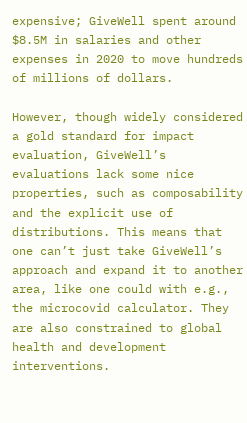expensive; GiveWell spent around $8.5M in salaries and other expenses in 2020 to move hundreds of millions of dollars.

However, though widely considered a gold standard for impact evaluation, GiveWell’s evaluations lack some nice properties, such as composability and the explicit use of distributions. This means that one can’t just take GiveWell’s approach and expand it to another area, like one could with e.g., the microcovid calculator. They are also constrained to global health and development interventions.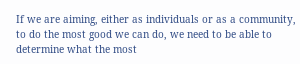If we are aiming, either as individuals or as a community, to do the most good we can do, we need to be able to determine what the most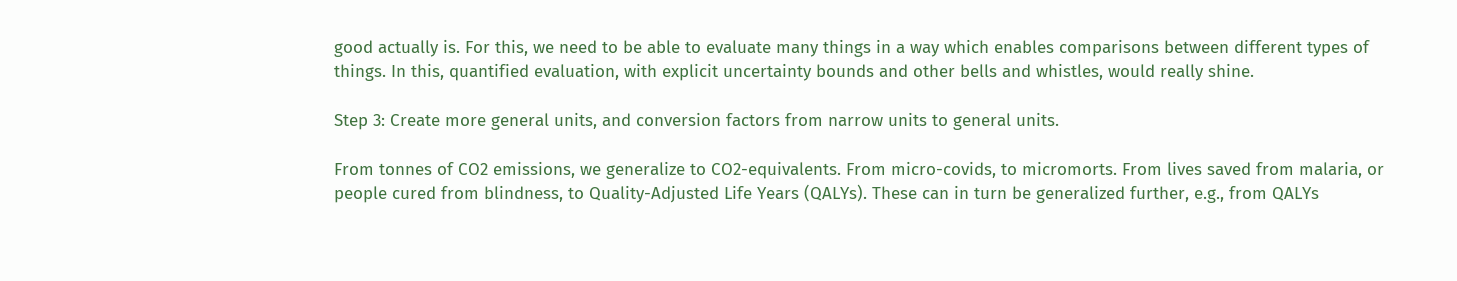good actually is. For this, we need to be able to evaluate many things in a way which enables comparisons between different types of things. In this, quantified evaluation, with explicit uncertainty bounds and other bells and whistles, would really shine.

Step 3: Create more general units, and conversion factors from narrow units to general units.

From tonnes of CO2 emissions, we generalize to CO2-equivalents. From micro-covids, to micromorts. From lives saved from malaria, or people cured from blindness, to Quality-Adjusted Life Years (QALYs). These can in turn be generalized further, e.g., from QALYs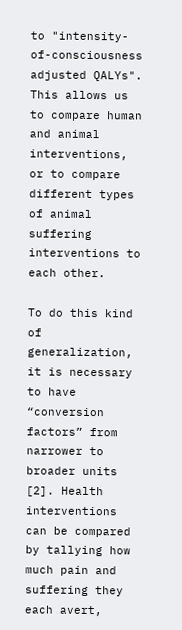to "intensity-of-consciousness adjusted QALYs". This allows us to compare human and animal interventions, or to compare different types of animal suffering interventions to each other.

To do this kind of generalization, it is necessary to have “conversion factors” from narrower to broader units [2]. Health interventions can be compared by tallying how much pain and suffering they each avert,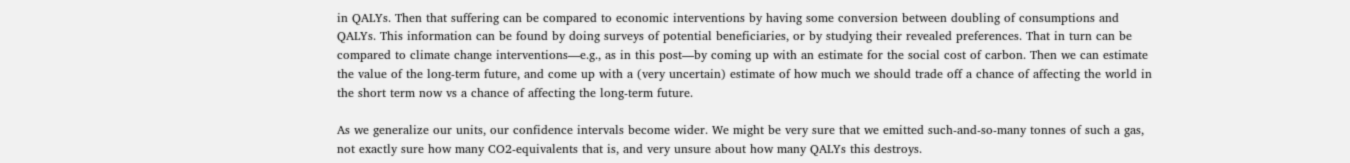in QALYs. Then that suffering can be compared to economic interventions by having some conversion between doubling of consumptions and QALYs. This information can be found by doing surveys of potential beneficiaries, or by studying their revealed preferences. That in turn can be compared to climate change interventions—e.g., as in this post—by coming up with an estimate for the social cost of carbon. Then we can estimate the value of the long-term future, and come up with a (very uncertain) estimate of how much we should trade off a chance of affecting the world in the short term now vs a chance of affecting the long-term future.

As we generalize our units, our confidence intervals become wider. We might be very sure that we emitted such-and-so-many tonnes of such a gas, not exactly sure how many CO2-equivalents that is, and very unsure about how many QALYs this destroys.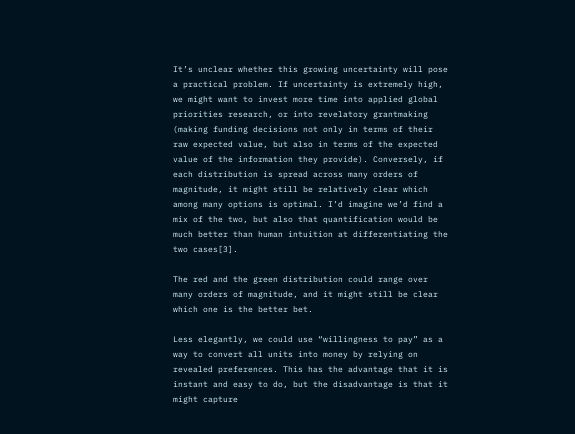It’s unclear whether this growing uncertainty will pose a practical problem. If uncertainty is extremely high, we might want to invest more time into applied global priorities research, or into revelatory grantmaking (making funding decisions not only in terms of their raw expected value, but also in terms of the expected value of the information they provide). Conversely, if each distribution is spread across many orders of magnitude, it might still be relatively clear which among many options is optimal. I’d imagine we’d find a mix of the two, but also that quantification would be much better than human intuition at differentiating the two cases[3].

The red and the green distribution could range over many orders of magnitude, and it might still be clear which one is the better bet.

Less elegantly, we could use “willingness to pay” as a way to convert all units into money by relying on revealed preferences. This has the advantage that it is instant and easy to do, but the disadvantage is that it might capture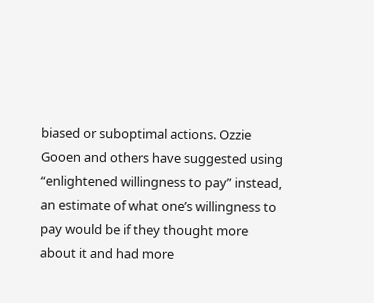biased or suboptimal actions. Ozzie Gooen and others have suggested using “enlightened willingness to pay” instead, an estimate of what one’s willingness to pay would be if they thought more about it and had more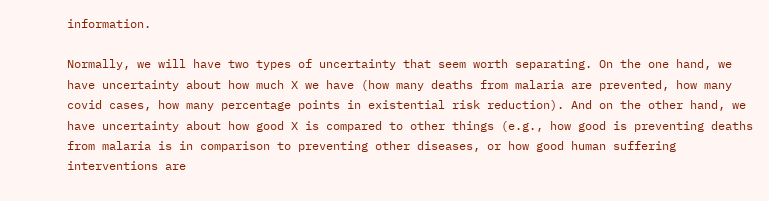information.

Normally, we will have two types of uncertainty that seem worth separating. On the one hand, we have uncertainty about how much X we have (how many deaths from malaria are prevented, how many covid cases, how many percentage points in existential risk reduction). And on the other hand, we have uncertainty about how good X is compared to other things (e.g., how good is preventing deaths from malaria is in comparison to preventing other diseases, or how good human suffering interventions are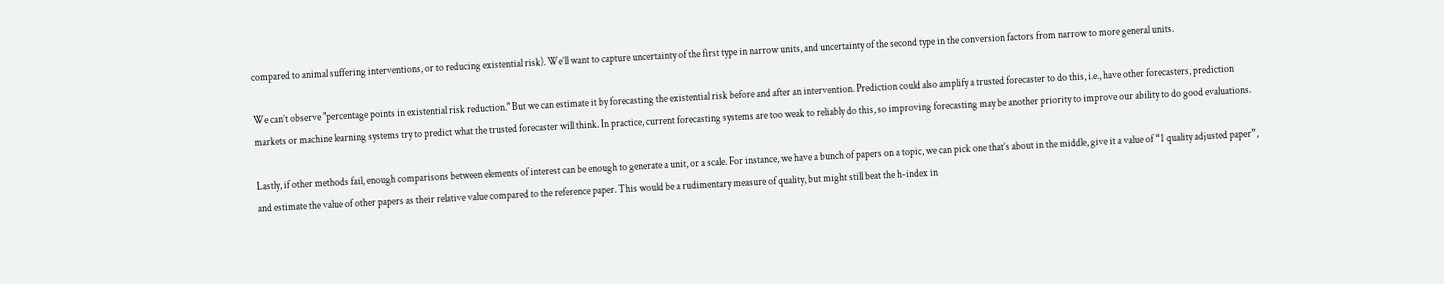compared to animal suffering interventions, or to reducing existential risk). We’ll want to capture uncertainty of the first type in narrow units, and uncertainty of the second type in the conversion factors from narrow to more general units.

We can’t observe "percentage points in existential risk reduction." But we can estimate it by forecasting the existential risk before and after an intervention. Prediction could also amplify a trusted forecaster to do this, i.e., have other forecasters, prediction markets or machine learning systems try to predict what the trusted forecaster will think. In practice, current forecasting systems are too weak to reliably do this, so improving forecasting may be another priority to improve our ability to do good evaluations.

Lastly, if other methods fail, enough comparisons between elements of interest can be enough to generate a unit, or a scale. For instance, we have a bunch of papers on a topic, we can pick one that’s about in the middle, give it a value of “1 quality adjusted paper”, and estimate the value of other papers as their relative value compared to the reference paper. This would be a rudimentary measure of quality, but might still beat the h-index in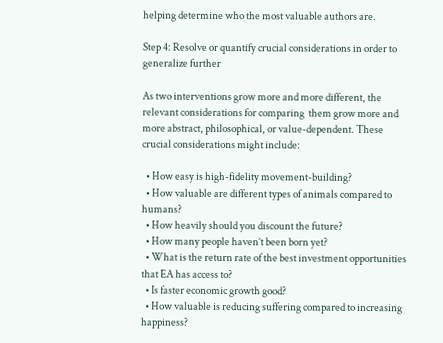helping determine who the most valuable authors are.

Step 4: Resolve or quantify crucial considerations in order to generalize further

As two interventions grow more and more different, the relevant considerations for comparing  them grow more and more abstract, philosophical, or value-dependent. These crucial considerations might include:

  • How easy is high-fidelity movement-building?
  • How valuable are different types of animals compared to humans?
  • How heavily should you discount the future?
  • How many people haven’t been born yet?
  • What is the return rate of the best investment opportunities that EA has access to?
  • Is faster economic growth good?
  • How valuable is reducing suffering compared to increasing happiness?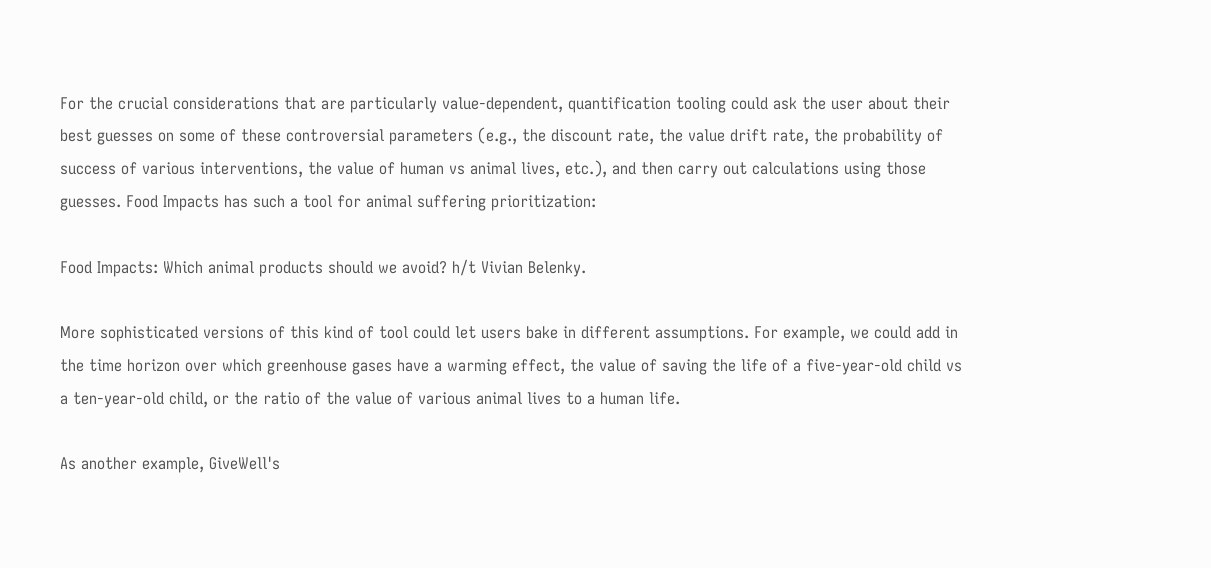For the crucial considerations that are particularly value-dependent, quantification tooling could ask the user about their best guesses on some of these controversial parameters (e.g., the discount rate, the value drift rate, the probability of success of various interventions, the value of human vs animal lives, etc.), and then carry out calculations using those guesses. Food Impacts has such a tool for animal suffering prioritization:

Food Impacts: Which animal products should we avoid? h/t Vivian Belenky.

More sophisticated versions of this kind of tool could let users bake in different assumptions. For example, we could add in the time horizon over which greenhouse gases have a warming effect, the value of saving the life of a five-year-old child vs a ten-year-old child, or the ratio of the value of various animal lives to a human life.

As another example, GiveWell's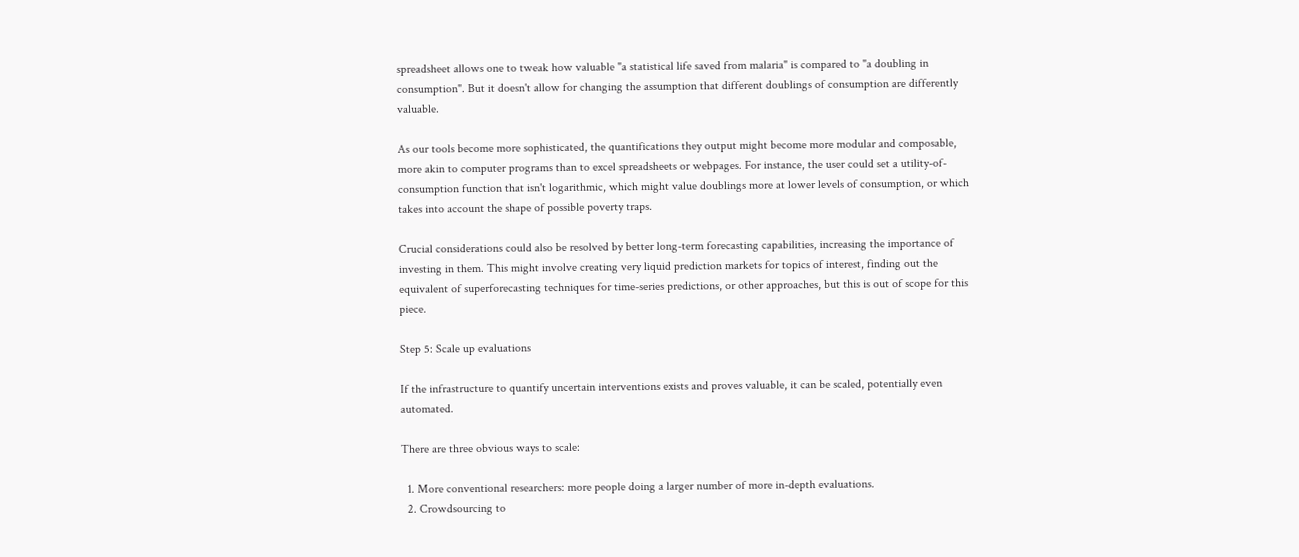spreadsheet allows one to tweak how valuable "a statistical life saved from malaria" is compared to "a doubling in consumption". But it doesn't allow for changing the assumption that different doublings of consumption are differently valuable.

As our tools become more sophisticated, the quantifications they output might become more modular and composable, more akin to computer programs than to excel spreadsheets or webpages. For instance, the user could set a utility-of-consumption function that isn't logarithmic, which might value doublings more at lower levels of consumption, or which takes into account the shape of possible poverty traps.

Crucial considerations could also be resolved by better long-term forecasting capabilities, increasing the importance of investing in them. This might involve creating very liquid prediction markets for topics of interest, finding out the equivalent of superforecasting techniques for time-series predictions, or other approaches, but this is out of scope for this piece.

Step 5: Scale up evaluations

If the infrastructure to quantify uncertain interventions exists and proves valuable, it can be scaled, potentially even automated.

There are three obvious ways to scale:

  1. More conventional researchers: more people doing a larger number of more in-depth evaluations.
  2. Crowdsourcing to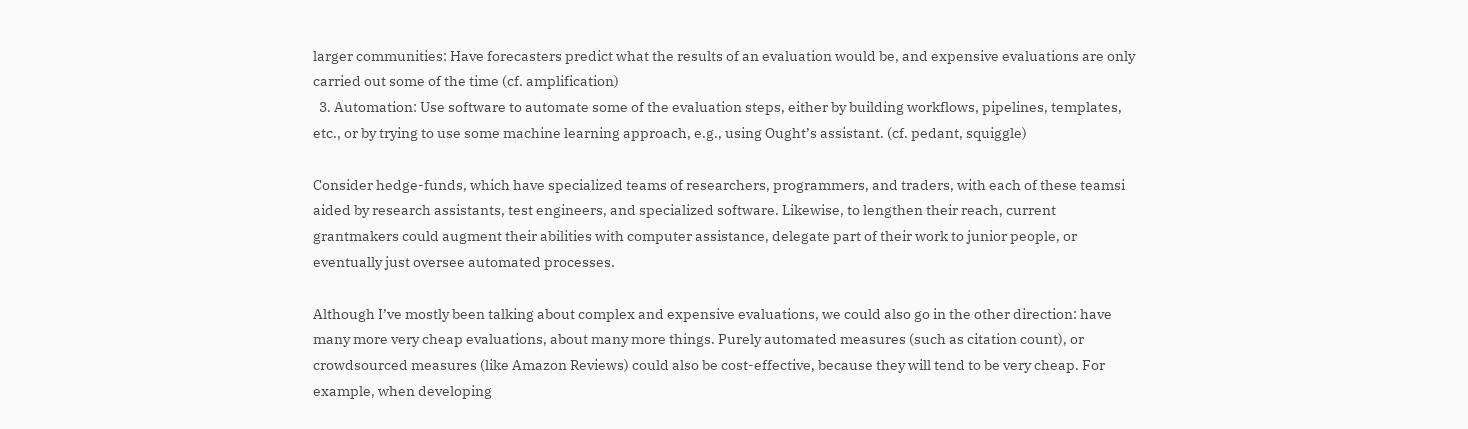larger communities: Have forecasters predict what the results of an evaluation would be, and expensive evaluations are only carried out some of the time (cf. amplification)
  3. Automation: Use software to automate some of the evaluation steps, either by building workflows, pipelines, templates, etc., or by trying to use some machine learning approach, e.g., using Ought’s assistant. (cf. pedant, squiggle)

Consider hedge-funds, which have specialized teams of researchers, programmers, and traders, with each of these teamsi aided by research assistants, test engineers, and specialized software. Likewise, to lengthen their reach, current grantmakers could augment their abilities with computer assistance, delegate part of their work to junior people, or eventually just oversee automated processes.

Although I’ve mostly been talking about complex and expensive evaluations, we could also go in the other direction: have many more very cheap evaluations, about many more things. Purely automated measures (such as citation count), or crowdsourced measures (like Amazon Reviews) could also be cost-effective, because they will tend to be very cheap. For example, when developing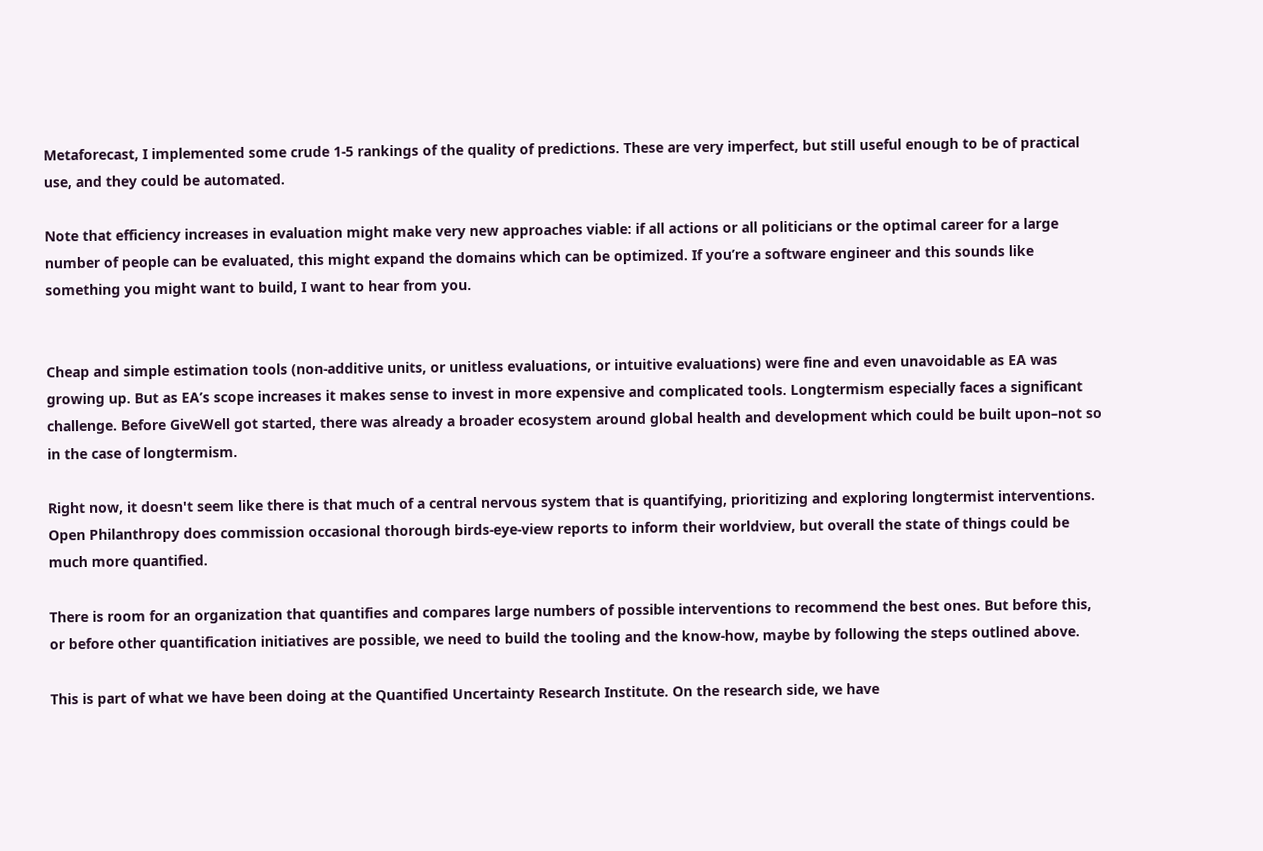Metaforecast, I implemented some crude 1-5 rankings of the quality of predictions. These are very imperfect, but still useful enough to be of practical use, and they could be automated.

Note that efficiency increases in evaluation might make very new approaches viable: if all actions or all politicians or the optimal career for a large number of people can be evaluated, this might expand the domains which can be optimized. If you’re a software engineer and this sounds like something you might want to build, I want to hear from you.


Cheap and simple estimation tools (non-additive units, or unitless evaluations, or intuitive evaluations) were fine and even unavoidable as EA was growing up. But as EA’s scope increases it makes sense to invest in more expensive and complicated tools. Longtermism especially faces a significant challenge. Before GiveWell got started, there was already a broader ecosystem around global health and development which could be built upon–not so in the case of longtermism.

Right now, it doesn't seem like there is that much of a central nervous system that is quantifying, prioritizing and exploring longtermist interventions. Open Philanthropy does commission occasional thorough birds-eye-view reports to inform their worldview, but overall the state of things could be much more quantified.

There is room for an organization that quantifies and compares large numbers of possible interventions to recommend the best ones. But before this, or before other quantification initiatives are possible, we need to build the tooling and the know-how, maybe by following the steps outlined above.

This is part of what we have been doing at the Quantified Uncertainty Research Institute. On the research side, we have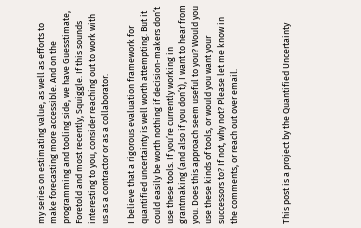my series on estimating value, as well as efforts to make forecasting more accessible. And on the programming and tooling side, we have Guesstimate, Foretold and most recently, Squiggle. If this sounds interesting to you, consider reaching out to work with us as a contractor or as a collaborator.

I believe that a rigorous evaluation framework for quantified uncertainty is well worth attempting. But it could easily be worth nothing if decision-makers don’t use these tools. If you’re currently working in grantmaking (and also if you don’t), I want to hear from you. Does this approach seem useful to you? Would you use these kinds of tools, or would you want your successors to? If not, why not? Please let me know in the comments, or reach out over email.



This post is a project by the Quantified Uncertainty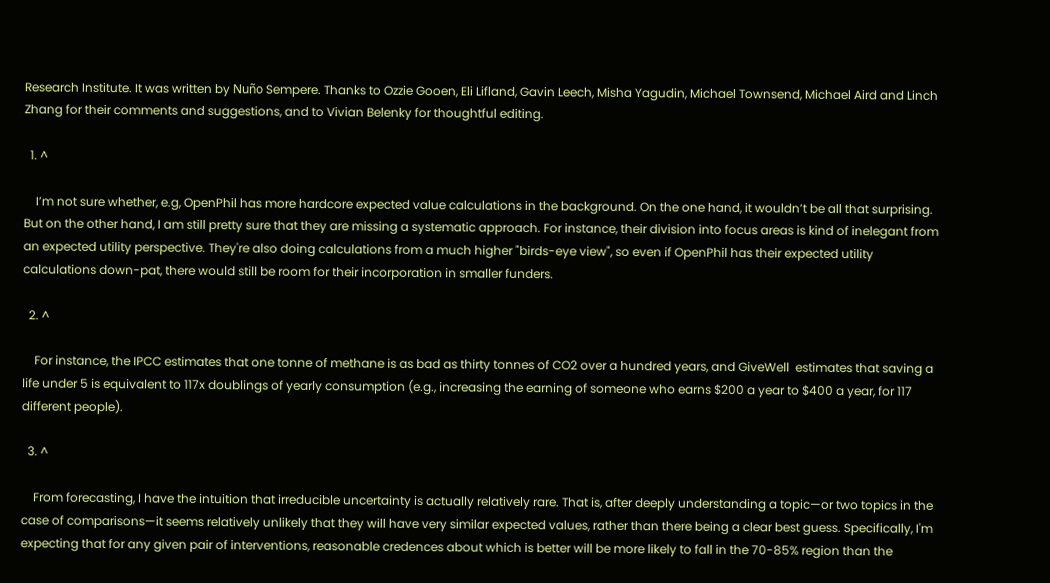Research Institute. It was written by Nuño Sempere. Thanks to Ozzie Gooen, Eli Lifland, Gavin Leech, Misha Yagudin, Michael Townsend, Michael Aird and Linch Zhang for their comments and suggestions, and to Vivian Belenky for thoughtful editing.

  1. ^

    I’m not sure whether, e.g, OpenPhil has more hardcore expected value calculations in the background. On the one hand, it wouldn’t be all that surprising. But on the other hand, I am still pretty sure that they are missing a systematic approach. For instance, their division into focus areas is kind of inelegant from an expected utility perspective. They're also doing calculations from a much higher "birds-eye view", so even if OpenPhil has their expected utility calculations down-pat, there would still be room for their incorporation in smaller funders.

  2. ^

    For instance, the IPCC estimates that one tonne of methane is as bad as thirty tonnes of CO2 over a hundred years, and GiveWell  estimates that saving a life under 5 is equivalent to 117x doublings of yearly consumption (e.g., increasing the earning of someone who earns $200 a year to $400 a year, for 117 different people).

  3. ^

    From forecasting, I have the intuition that irreducible uncertainty is actually relatively rare. That is, after deeply understanding a topic—or two topics in the case of comparisons—it seems relatively unlikely that they will have very similar expected values, rather than there being a clear best guess. Specifically, I'm expecting that for any given pair of interventions, reasonable credences about which is better will be more likely to fall in the 70-85% region than the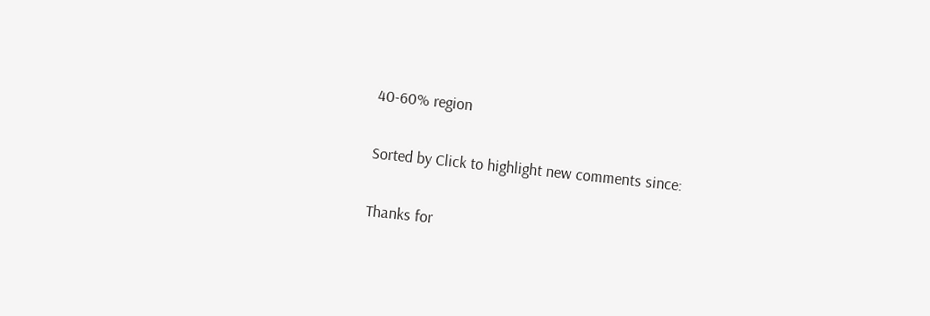40-60% region

Sorted by Click to highlight new comments since:

Thanks for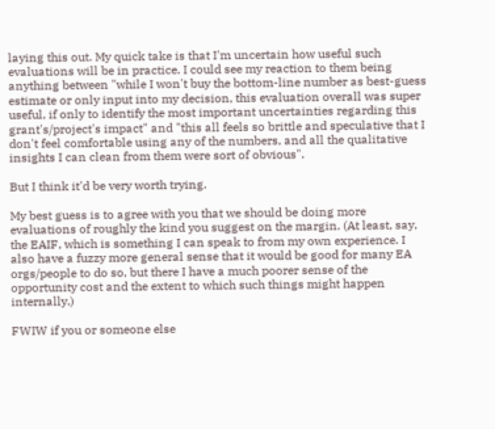laying this out. My quick take is that I'm uncertain how useful such evaluations will be in practice. I could see my reaction to them being anything between "while I won't buy the bottom-line number as best-guess estimate or only input into my decision, this evaluation overall was super useful, if only to identify the most important uncertainties regarding this grant's/project's impact" and "this all feels so brittle and speculative that I don't feel comfortable using any of the numbers, and all the qualitative insights I can clean from them were sort of obvious".

But I think it'd be very worth trying.

My best guess is to agree with you that we should be doing more evaluations of roughly the kind you suggest on the margin. (At least, say, the EAIF, which is something I can speak to from my own experience. I also have a fuzzy more general sense that it would be good for many EA orgs/people to do so, but there I have a much poorer sense of the opportunity cost and the extent to which such things might happen internally.)

FWIW if you or someone else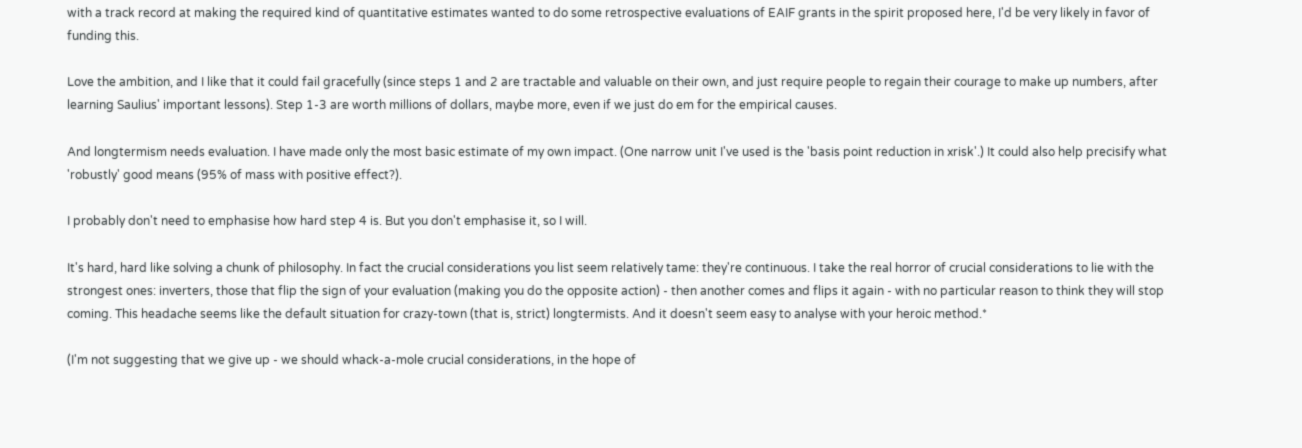with a track record at making the required kind of quantitative estimates wanted to do some retrospective evaluations of EAIF grants in the spirit proposed here, I'd be very likely in favor of funding this.

Love the ambition, and I like that it could fail gracefully (since steps 1 and 2 are tractable and valuable on their own, and just require people to regain their courage to make up numbers, after learning Saulius' important lessons). Step 1-3 are worth millions of dollars, maybe more, even if we just do em for the empirical causes.

And longtermism needs evaluation. I have made only the most basic estimate of my own impact. (One narrow unit I've used is the 'basis point reduction in xrisk'.) It could also help precisify what 'robustly' good means (95% of mass with positive effect?).

I probably don't need to emphasise how hard step 4 is. But you don't emphasise it, so I will.

It's hard, hard like solving a chunk of philosophy. In fact the crucial considerations you list seem relatively tame: they're continuous. I take the real horror of crucial considerations to lie with the strongest ones: inverters, those that flip the sign of your evaluation (making you do the opposite action) - then another comes and flips it again - with no particular reason to think they will stop coming. This headache seems like the default situation for crazy-town (that is, strict) longtermists. And it doesn't seem easy to analyse with your heroic method.*

(I'm not suggesting that we give up - we should whack-a-mole crucial considerations, in the hope of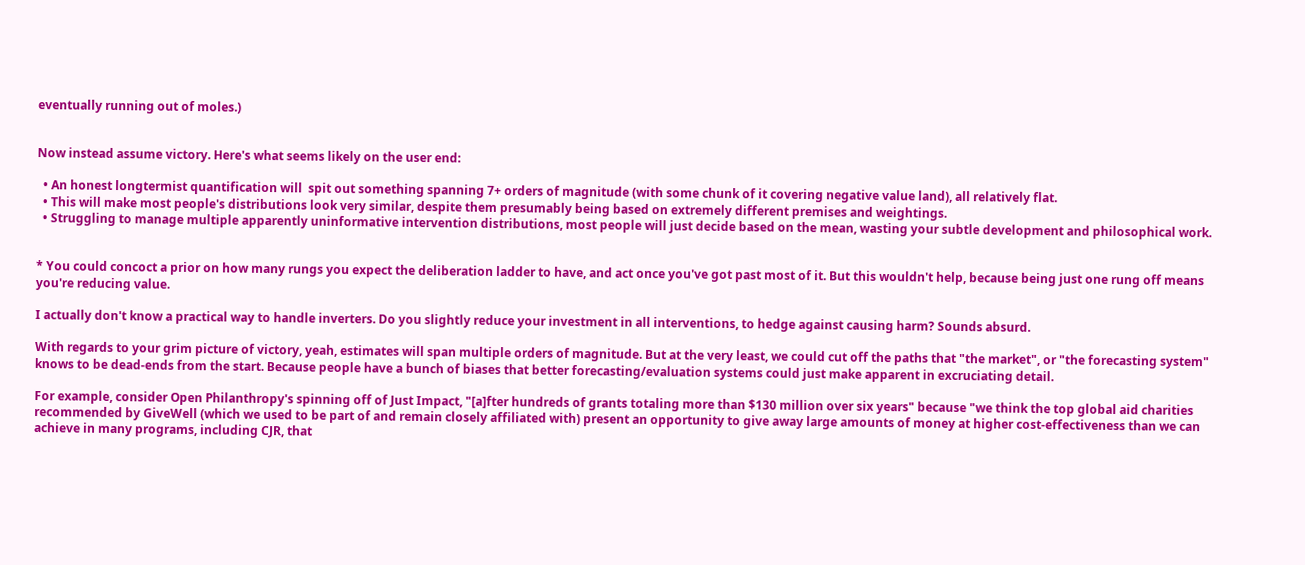eventually running out of moles.)


Now instead assume victory. Here's what seems likely on the user end:

  • An honest longtermist quantification will  spit out something spanning 7+ orders of magnitude (with some chunk of it covering negative value land), all relatively flat.
  • This will make most people's distributions look very similar, despite them presumably being based on extremely different premises and weightings.
  • Struggling to manage multiple apparently uninformative intervention distributions, most people will just decide based on the mean, wasting your subtle development and philosophical work.


* You could concoct a prior on how many rungs you expect the deliberation ladder to have, and act once you've got past most of it. But this wouldn't help, because being just one rung off means you're reducing value.

I actually don't know a practical way to handle inverters. Do you slightly reduce your investment in all interventions, to hedge against causing harm? Sounds absurd.

With regards to your grim picture of victory, yeah, estimates will span multiple orders of magnitude. But at the very least, we could cut off the paths that "the market", or "the forecasting system" knows to be dead-ends from the start. Because people have a bunch of biases that better forecasting/evaluation systems could just make apparent in excruciating detail.

For example, consider Open Philanthropy's spinning off of Just Impact, "[a]fter hundreds of grants totaling more than $130 million over six years" because "we think the top global aid charities recommended by GiveWell (which we used to be part of and remain closely affiliated with) present an opportunity to give away large amounts of money at higher cost-effectiveness than we can achieve in many programs, including CJR, that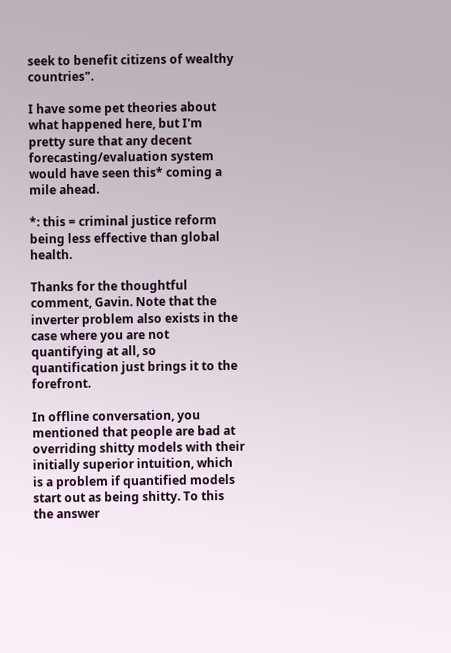seek to benefit citizens of wealthy countries".

I have some pet theories about what happened here, but I'm pretty sure that any decent forecasting/evaluation system would have seen this* coming a mile ahead.

*: this = criminal justice reform being less effective than global health.

Thanks for the thoughtful comment, Gavin. Note that the inverter problem also exists in the case where you are not quantifying at all, so quantification just brings it to the forefront.

In offline conversation, you mentioned that people are bad at overriding shitty models with their initially superior intuition, which is a problem if quantified models start out as being shitty. To this the answer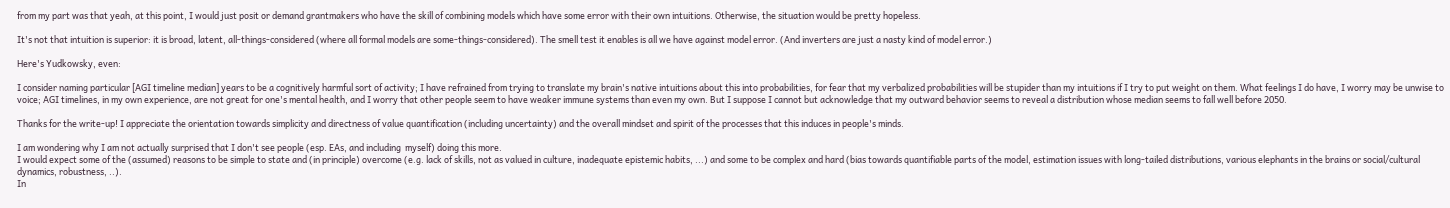from my part was that yeah, at this point, I would just posit or demand grantmakers who have the skill of combining models which have some error with their own intuitions. Otherwise, the situation would be pretty hopeless.

It's not that intuition is superior: it is broad, latent, all-things-considered (where all formal models are some-things-considered). The smell test it enables is all we have against model error. (And inverters are just a nasty kind of model error.)

Here's Yudkowsky, even:

I consider naming particular [AGI timeline median] years to be a cognitively harmful sort of activity; I have refrained from trying to translate my brain's native intuitions about this into probabilities, for fear that my verbalized probabilities will be stupider than my intuitions if I try to put weight on them. What feelings I do have, I worry may be unwise to voice; AGI timelines, in my own experience, are not great for one's mental health, and I worry that other people seem to have weaker immune systems than even my own. But I suppose I cannot but acknowledge that my outward behavior seems to reveal a distribution whose median seems to fall well before 2050.

Thanks for the write-up! I appreciate the orientation towards simplicity and directness of value quantification (including uncertainty) and the overall mindset and spirit of the processes that this induces in people's minds.

I am wondering why I am not actually surprised that I don't see people (esp. EAs, and including  myself) doing this more.
I would expect some of the (assumed) reasons to be simple to state and (in principle) overcome (e.g. lack of skills, not as valued in culture, inadequate epistemic habits, ...) and some to be complex and hard (bias towards quantifiable parts of the model, estimation issues with long-tailed distributions, various elephants in the brains or social/cultural dynamics, robustness, ..).
In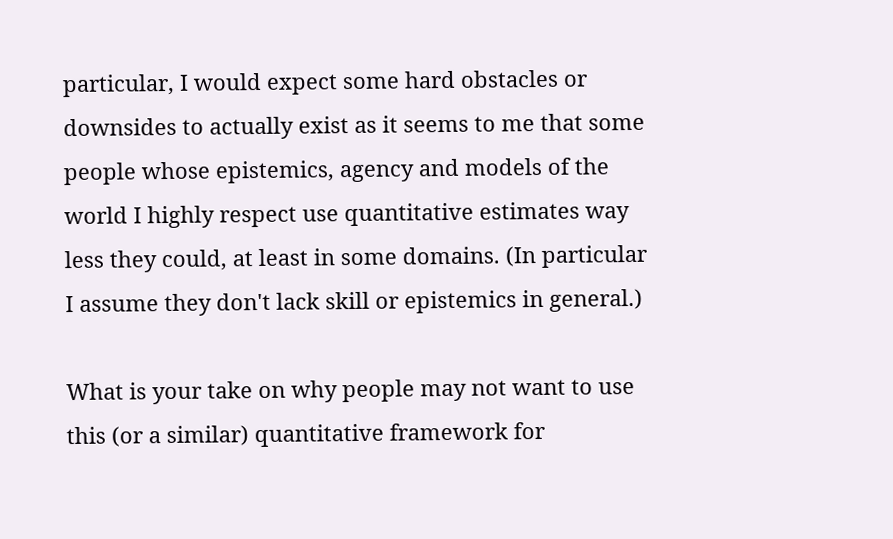particular, I would expect some hard obstacles or downsides to actually exist as it seems to me that some people whose epistemics, agency and models of the world I highly respect use quantitative estimates way less they could, at least in some domains. (In particular I assume they don't lack skill or epistemics in general.)

What is your take on why people may not want to use this (or a similar) quantitative framework for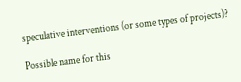speculative interventions (or some types of projects)?

Possible name for this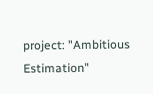project: "Ambitious Estimation"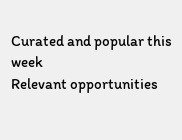Curated and popular this week
Relevant opportunities